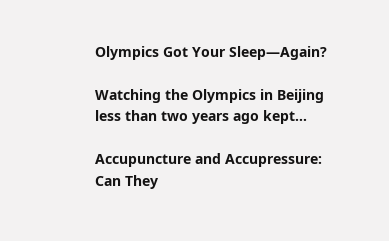Olympics Got Your Sleep—Again?

Watching the Olympics in Beijing less than two years ago kept…

Accupuncture and Accupressure: Can They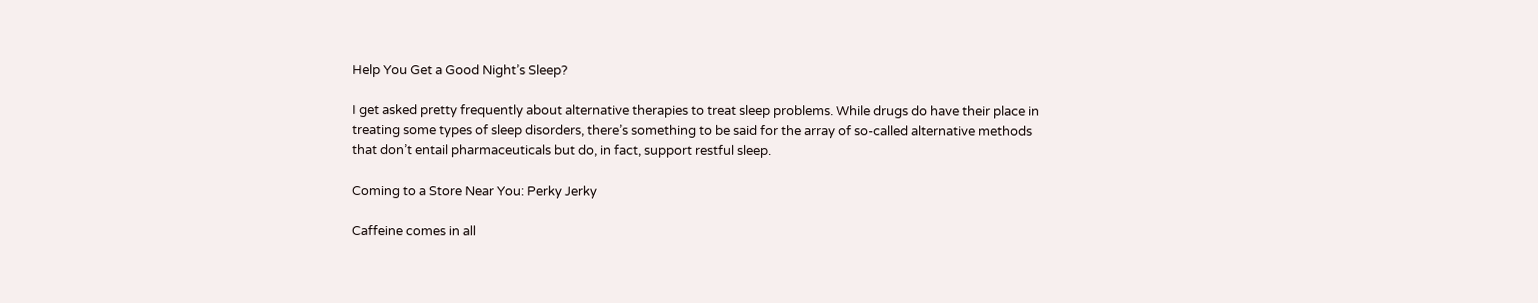Help You Get a Good Night’s Sleep?

I get asked pretty frequently about alternative therapies to treat sleep problems. While drugs do have their place in treating some types of sleep disorders, there’s something to be said for the array of so-called alternative methods that don’t entail pharmaceuticals but do, in fact, support restful sleep.

Coming to a Store Near You: Perky Jerky

Caffeine comes in all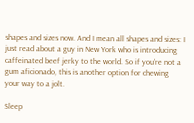shapes and sizes now. And I mean all shapes and sizes: I just read about a guy in New York who is introducing caffeinated beef jerky to the world. So if you’re not a gum aficionado, this is another option for chewing your way to a jolt.

Sleep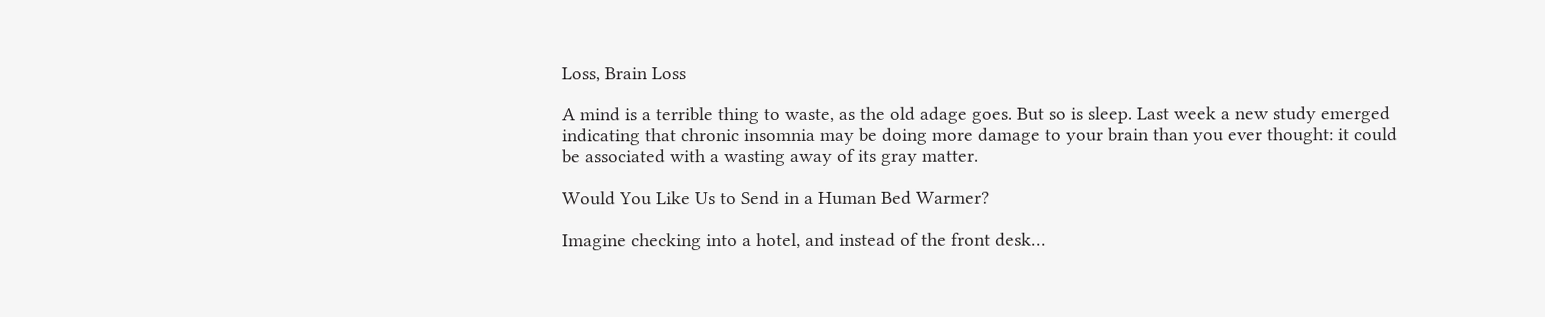Loss, Brain Loss

A mind is a terrible thing to waste, as the old adage goes. But so is sleep. Last week a new study emerged indicating that chronic insomnia may be doing more damage to your brain than you ever thought: it could be associated with a wasting away of its gray matter.

Would You Like Us to Send in a Human Bed Warmer?

Imagine checking into a hotel, and instead of the front desk…